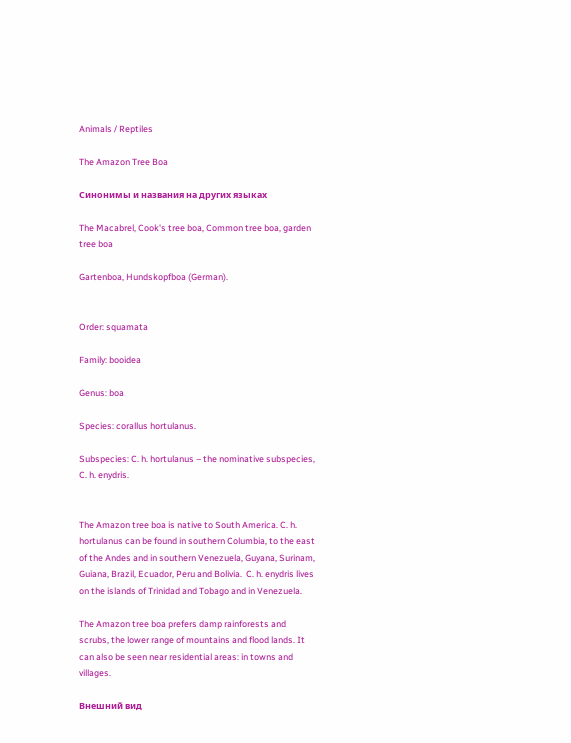Animals / Reptiles

The Amazon Tree Boa

Синонимы и названия на других языках

The Macabrel, Cook's tree boa, Common tree boa, garden tree boa

Gartenboa, Hundskopfboa (German).


Order: squamata

Family: booidea

Genus: boa

Species: corallus hortulanus.

Subspecies: C. h. hortulanus – the nominative subspecies, C. h. enydris.


The Amazon tree boa is native to South America. C. h. hortulanus can be found in southern Columbia, to the east of the Andes and in southern Venezuela, Guyana, Surinam, Guiana, Brazil, Ecuador, Peru and Bolivia.  C. h. enydris lives on the islands of Trinidad and Tobago and in Venezuela.

The Amazon tree boa prefers damp rainforests and scrubs, the lower range of mountains and flood lands. It can also be seen near residential areas: in towns and villages.

Внешний вид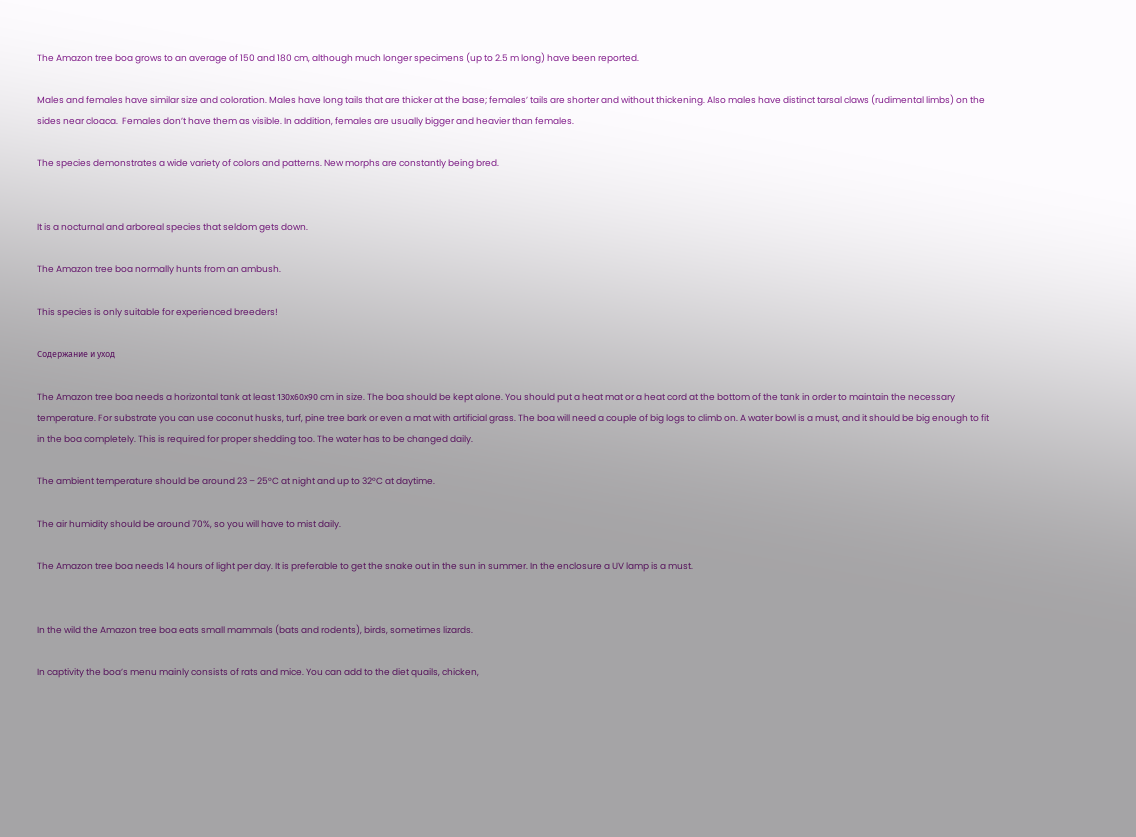The Amazon tree boa grows to an average of 150 and 180 cm, although much longer specimens (up to 2.5 m long) have been reported.

Males and females have similar size and coloration. Males have long tails that are thicker at the base; females’ tails are shorter and without thickening. Also males have distinct tarsal claws (rudimental limbs) on the sides near cloaca.  Females don’t have them as visible. In addition, females are usually bigger and heavier than females.

The species demonstrates a wide variety of colors and patterns. New morphs are constantly being bred.


It is a nocturnal and arboreal species that seldom gets down.

The Amazon tree boa normally hunts from an ambush.

This species is only suitable for experienced breeders!

Содержание и уход

The Amazon tree boa needs a horizontal tank at least 130х60х90 cm in size. The boa should be kept alone. You should put a heat mat or a heat cord at the bottom of the tank in order to maintain the necessary temperature. For substrate you can use coconut husks, turf, pine tree bark or even a mat with artificial grass. The boa will need a couple of big logs to climb on. A water bowl is a must, and it should be big enough to fit in the boa completely. This is required for proper shedding too. The water has to be changed daily.

The ambient temperature should be around 23 – 25°C at night and up to 32°C at daytime.

The air humidity should be around 70%, so you will have to mist daily.

The Amazon tree boa needs 14 hours of light per day. It is preferable to get the snake out in the sun in summer. In the enclosure a UV lamp is a must.


In the wild the Amazon tree boa eats small mammals (bats and rodents), birds, sometimes lizards.

In captivity the boa’s menu mainly consists of rats and mice. You can add to the diet quails, chicken,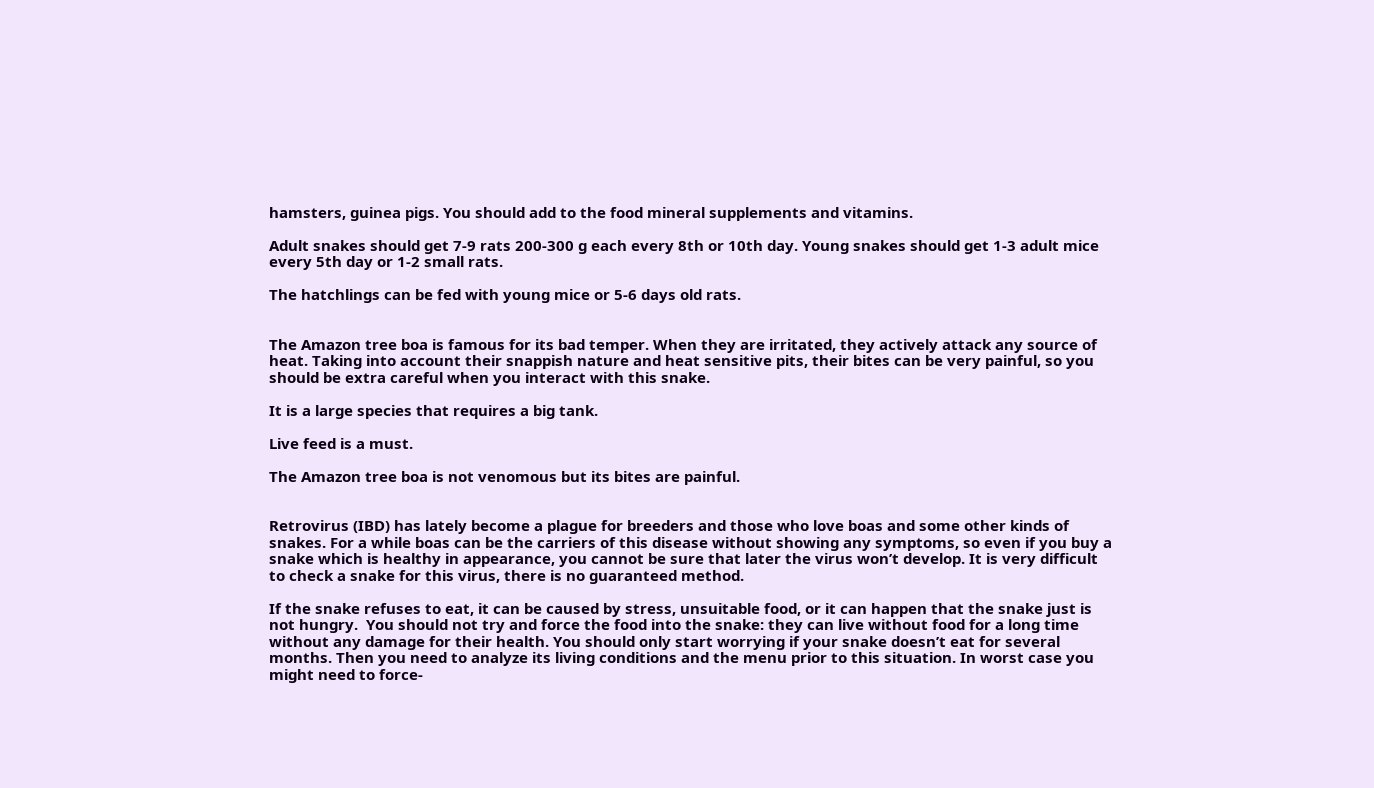hamsters, guinea pigs. You should add to the food mineral supplements and vitamins.

Adult snakes should get 7-9 rats 200-300 g each every 8th or 10th day. Young snakes should get 1-3 adult mice every 5th day or 1-2 small rats.

The hatchlings can be fed with young mice or 5-6 days old rats.


The Amazon tree boa is famous for its bad temper. When they are irritated, they actively attack any source of heat. Taking into account their snappish nature and heat sensitive pits, their bites can be very painful, so you should be extra careful when you interact with this snake.

It is a large species that requires a big tank.

Live feed is a must.

The Amazon tree boa is not venomous but its bites are painful.


Retrovirus (IBD) has lately become a plague for breeders and those who love boas and some other kinds of snakes. For a while boas can be the carriers of this disease without showing any symptoms, so even if you buy a snake which is healthy in appearance, you cannot be sure that later the virus won’t develop. It is very difficult to check a snake for this virus, there is no guaranteed method.

If the snake refuses to eat, it can be caused by stress, unsuitable food, or it can happen that the snake just is not hungry.  You should not try and force the food into the snake: they can live without food for a long time without any damage for their health. You should only start worrying if your snake doesn’t eat for several months. Then you need to analyze its living conditions and the menu prior to this situation. In worst case you might need to force-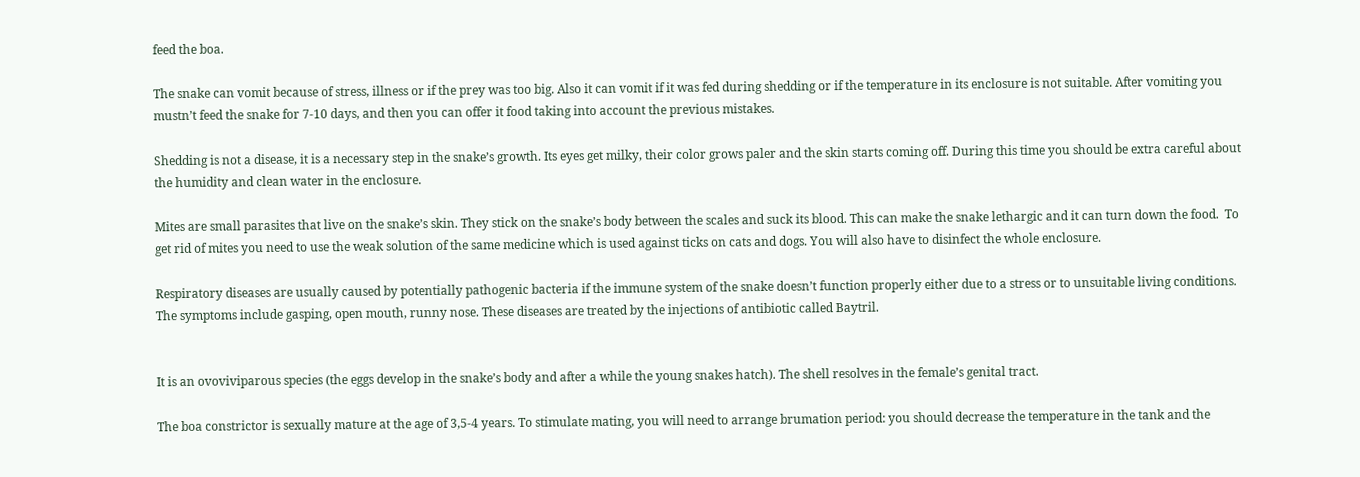feed the boa.

The snake can vomit because of stress, illness or if the prey was too big. Also it can vomit if it was fed during shedding or if the temperature in its enclosure is not suitable. After vomiting you mustn’t feed the snake for 7-10 days, and then you can offer it food taking into account the previous mistakes.

Shedding is not a disease, it is a necessary step in the snake’s growth. Its eyes get milky, their color grows paler and the skin starts coming off. During this time you should be extra careful about the humidity and clean water in the enclosure.

Mites are small parasites that live on the snake’s skin. They stick on the snake’s body between the scales and suck its blood. This can make the snake lethargic and it can turn down the food.  To get rid of mites you need to use the weak solution of the same medicine which is used against ticks on cats and dogs. You will also have to disinfect the whole enclosure.

Respiratory diseases are usually caused by potentially pathogenic bacteria if the immune system of the snake doesn’t function properly either due to a stress or to unsuitable living conditions. The symptoms include gasping, open mouth, runny nose. These diseases are treated by the injections of antibiotic called Baytril.


It is an ovoviviparous species (the eggs develop in the snake’s body and after a while the young snakes hatch). The shell resolves in the female’s genital tract.

The boa constrictor is sexually mature at the age of 3,5-4 years. To stimulate mating, you will need to arrange brumation period: you should decrease the temperature in the tank and the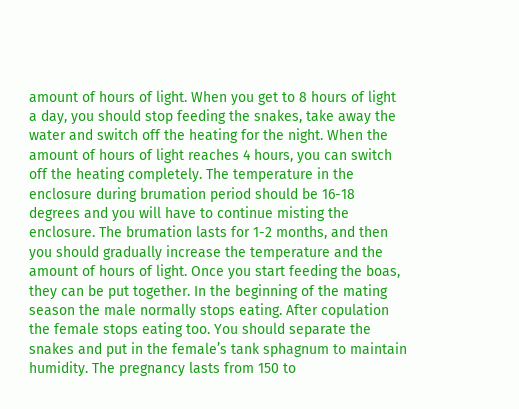amount of hours of light. When you get to 8 hours of light a day, you should stop feeding the snakes, take away the water and switch off the heating for the night. When the amount of hours of light reaches 4 hours, you can switch off the heating completely. The temperature in the enclosure during brumation period should be 16-18 degrees and you will have to continue misting the enclosure. The brumation lasts for 1-2 months, and then you should gradually increase the temperature and the amount of hours of light. Once you start feeding the boas, they can be put together. In the beginning of the mating season the male normally stops eating. After copulation the female stops eating too. You should separate the snakes and put in the female’s tank sphagnum to maintain humidity. The pregnancy lasts from 150 to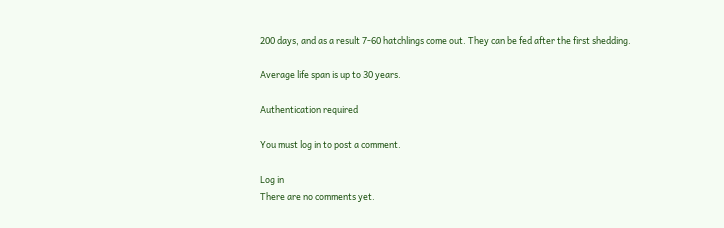200 days, and as a result 7-60 hatchlings come out. They can be fed after the first shedding.

Average life span is up to 30 years.

Authentication required

You must log in to post a comment.

Log in
There are no comments yet.